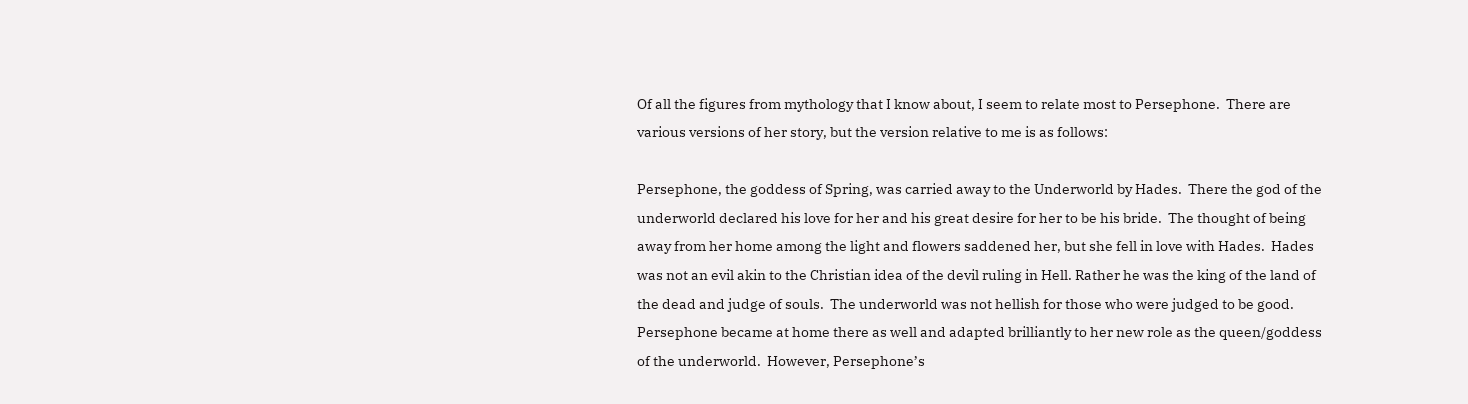Of all the figures from mythology that I know about, I seem to relate most to Persephone.  There are various versions of her story, but the version relative to me is as follows:

Persephone, the goddess of Spring, was carried away to the Underworld by Hades.  There the god of the underworld declared his love for her and his great desire for her to be his bride.  The thought of being away from her home among the light and flowers saddened her, but she fell in love with Hades.  Hades was not an evil akin to the Christian idea of the devil ruling in Hell. Rather he was the king of the land of the dead and judge of souls.  The underworld was not hellish for those who were judged to be good.  Persephone became at home there as well and adapted brilliantly to her new role as the queen/goddess of the underworld.  However, Persephone’s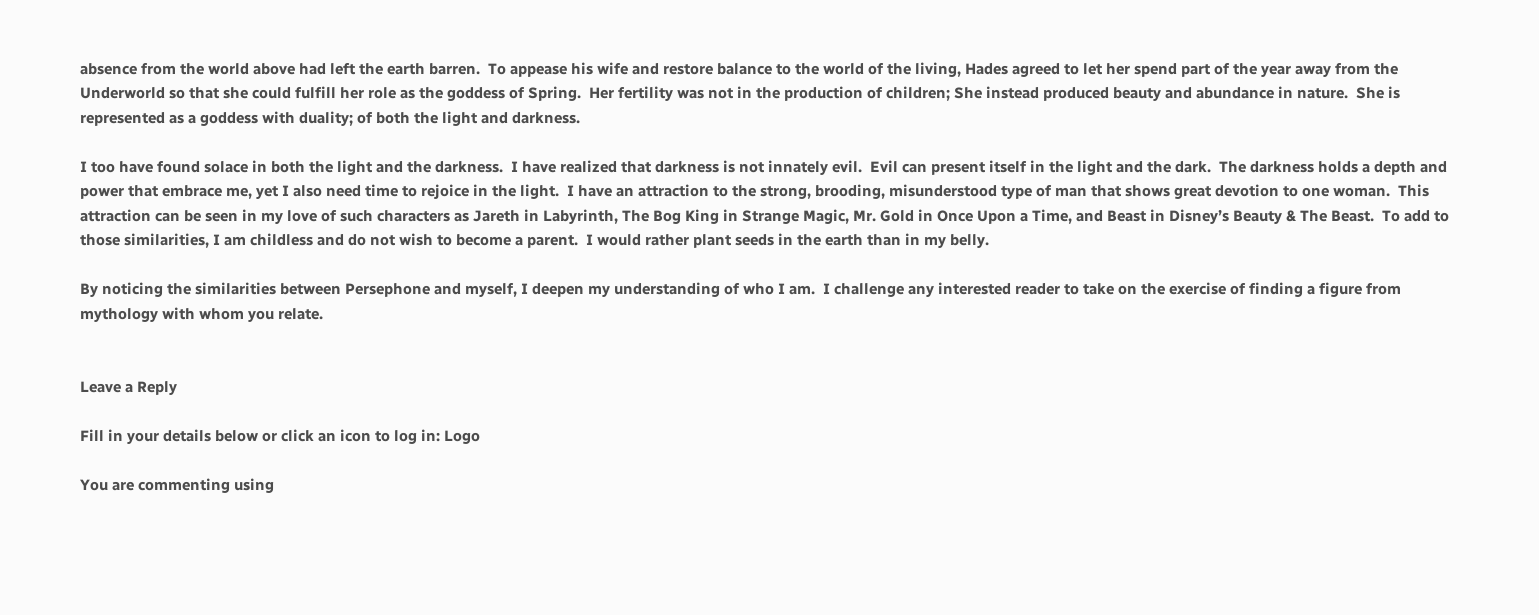absence from the world above had left the earth barren.  To appease his wife and restore balance to the world of the living, Hades agreed to let her spend part of the year away from the Underworld so that she could fulfill her role as the goddess of Spring.  Her fertility was not in the production of children; She instead produced beauty and abundance in nature.  She is represented as a goddess with duality; of both the light and darkness.

I too have found solace in both the light and the darkness.  I have realized that darkness is not innately evil.  Evil can present itself in the light and the dark.  The darkness holds a depth and power that embrace me, yet I also need time to rejoice in the light.  I have an attraction to the strong, brooding, misunderstood type of man that shows great devotion to one woman.  This attraction can be seen in my love of such characters as Jareth in Labyrinth, The Bog King in Strange Magic, Mr. Gold in Once Upon a Time, and Beast in Disney’s Beauty & The Beast.  To add to those similarities, I am childless and do not wish to become a parent.  I would rather plant seeds in the earth than in my belly.

By noticing the similarities between Persephone and myself, I deepen my understanding of who I am.  I challenge any interested reader to take on the exercise of finding a figure from mythology with whom you relate.


Leave a Reply

Fill in your details below or click an icon to log in: Logo

You are commenting using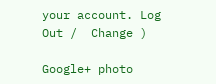your account. Log Out /  Change )

Google+ photo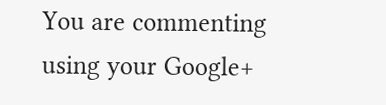You are commenting using your Google+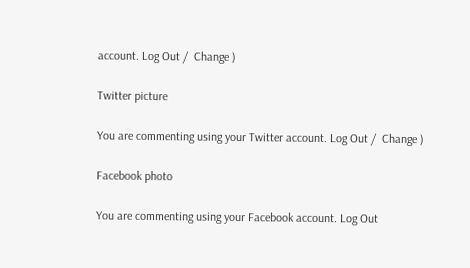account. Log Out /  Change )

Twitter picture

You are commenting using your Twitter account. Log Out /  Change )

Facebook photo

You are commenting using your Facebook account. Log Out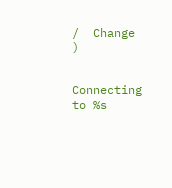/  Change )


Connecting to %s